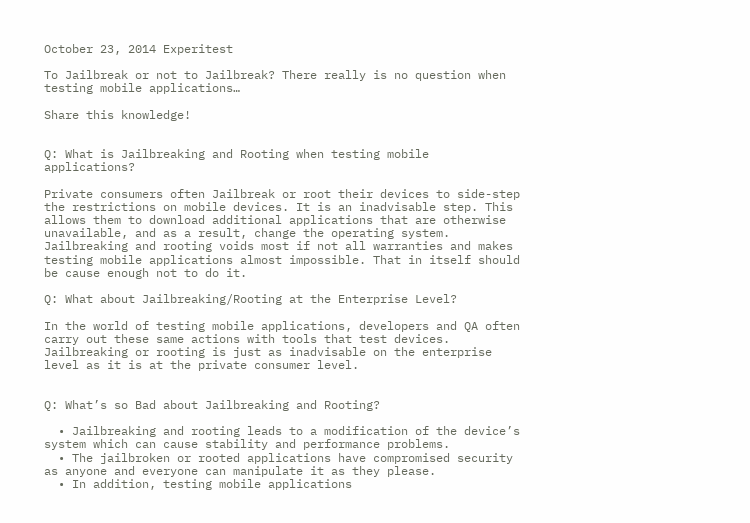October 23, 2014 Experitest

To Jailbreak or not to Jailbreak? There really is no question when testing mobile applications…

Share this knowledge!


Q: What is Jailbreaking and Rooting when testing mobile applications?

Private consumers often Jailbreak or root their devices to side-step the restrictions on mobile devices. It is an inadvisable step. This allows them to download additional applications that are otherwise unavailable, and as a result, change the operating system. Jailbreaking and rooting voids most if not all warranties and makes testing mobile applications almost impossible. That in itself should be cause enough not to do it.

Q: What about Jailbreaking/Rooting at the Enterprise Level?

In the world of testing mobile applications, developers and QA often carry out these same actions with tools that test devices. Jailbreaking or rooting is just as inadvisable on the enterprise level as it is at the private consumer level.


Q: What’s so Bad about Jailbreaking and Rooting?

  • Jailbreaking and rooting leads to a modification of the device’s system which can cause stability and performance problems.
  • The jailbroken or rooted applications have compromised security as anyone and everyone can manipulate it as they please.
  • In addition, testing mobile applications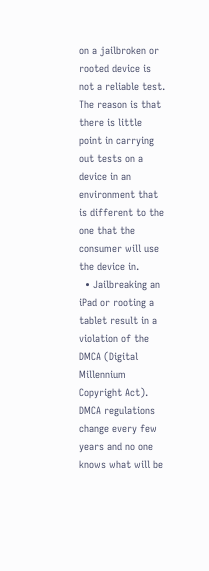on a jailbroken or rooted device is not a reliable test. The reason is that there is little point in carrying out tests on a device in an environment that is different to the one that the consumer will use the device in.
  • Jailbreaking an iPad or rooting a tablet result in a violation of the DMCA (Digital Millennium Copyright Act). DMCA regulations change every few years and no one knows what will be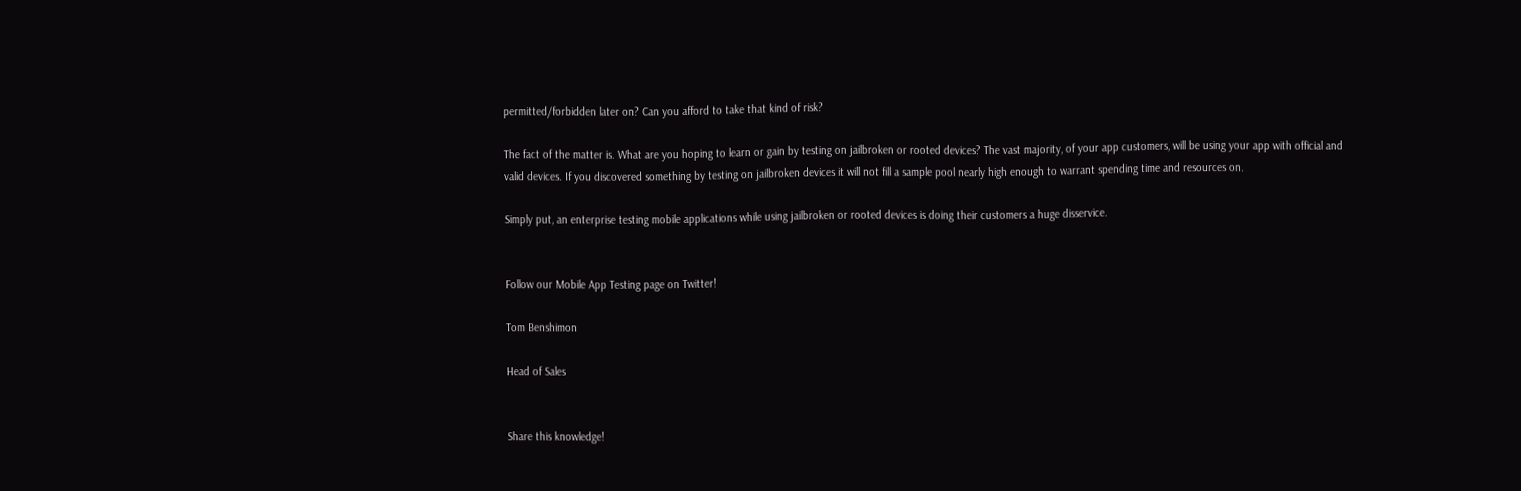permitted/forbidden later on? Can you afford to take that kind of risk?

The fact of the matter is. What are you hoping to learn or gain by testing on jailbroken or rooted devices? The vast majority, of your app customers, will be using your app with official and valid devices. If you discovered something by testing on jailbroken devices it will not fill a sample pool nearly high enough to warrant spending time and resources on.

Simply put, an enterprise testing mobile applications while using jailbroken or rooted devices is doing their customers a huge disservice.


Follow our Mobile App Testing page on Twitter!

Tom Benshimon

Head of Sales


Share this knowledge!